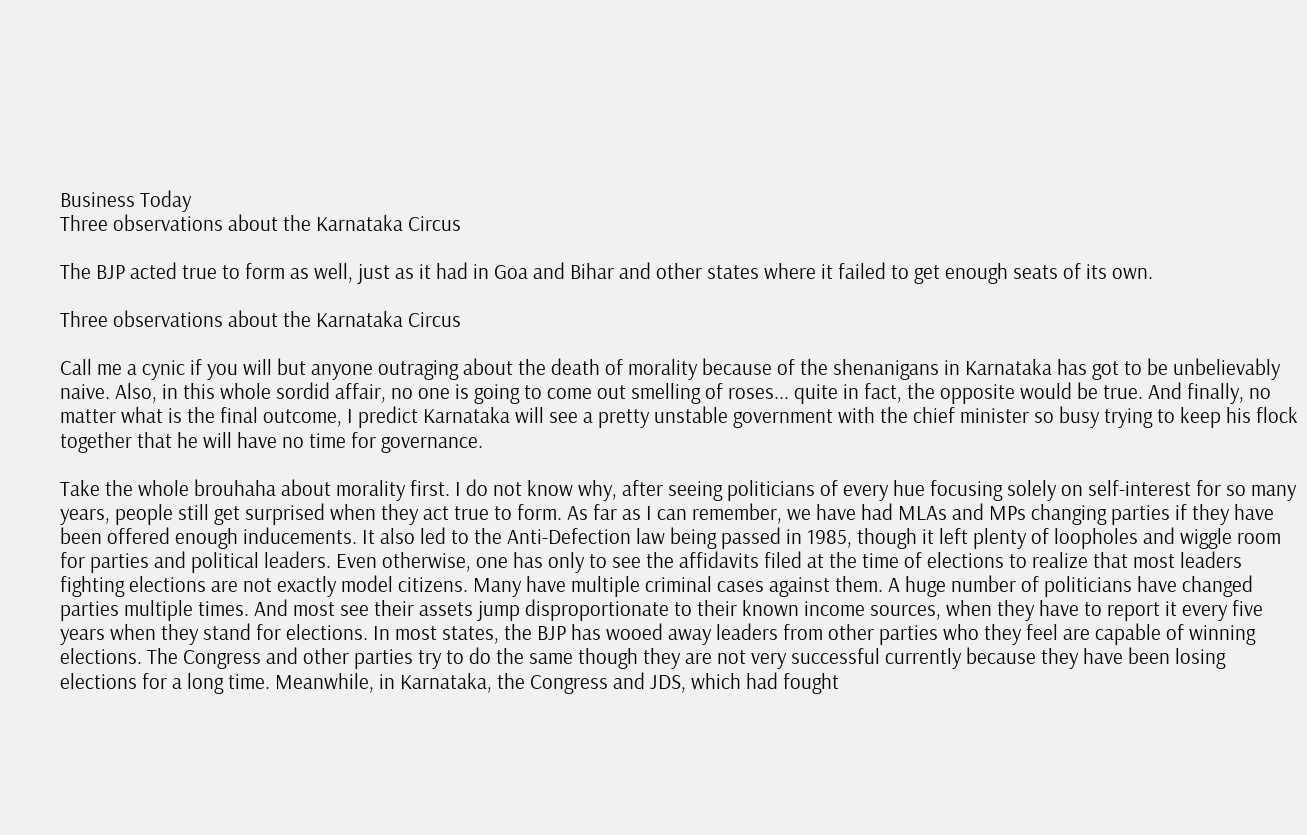Business Today
Three observations about the Karnataka Circus

The BJP acted true to form as well, just as it had in Goa and Bihar and other states where it failed to get enough seats of its own.

Three observations about the Karnataka Circus

Call me a cynic if you will but anyone outraging about the death of morality because of the shenanigans in Karnataka has got to be unbelievably naive. Also, in this whole sordid affair, no one is going to come out smelling of roses... quite in fact, the opposite would be true. And finally, no matter what is the final outcome, I predict Karnataka will see a pretty unstable government with the chief minister so busy trying to keep his flock together that he will have no time for governance.

Take the whole brouhaha about morality first. I do not know why, after seeing politicians of every hue focusing solely on self-interest for so many years, people still get surprised when they act true to form. As far as I can remember, we have had MLAs and MPs changing parties if they have been offered enough inducements. It also led to the Anti-Defection law being passed in 1985, though it left plenty of loopholes and wiggle room for parties and political leaders. Even otherwise, one has only to see the affidavits filed at the time of elections to realize that most leaders fighting elections are not exactly model citizens. Many have multiple criminal cases against them. A huge number of politicians have changed parties multiple times. And most see their assets jump disproportionate to their known income sources, when they have to report it every five years when they stand for elections. In most states, the BJP has wooed away leaders from other parties who they feel are capable of winning elections. The Congress and other parties try to do the same though they are not very successful currently because they have been losing elections for a long time. Meanwhile, in Karnataka, the Congress and JDS, which had fought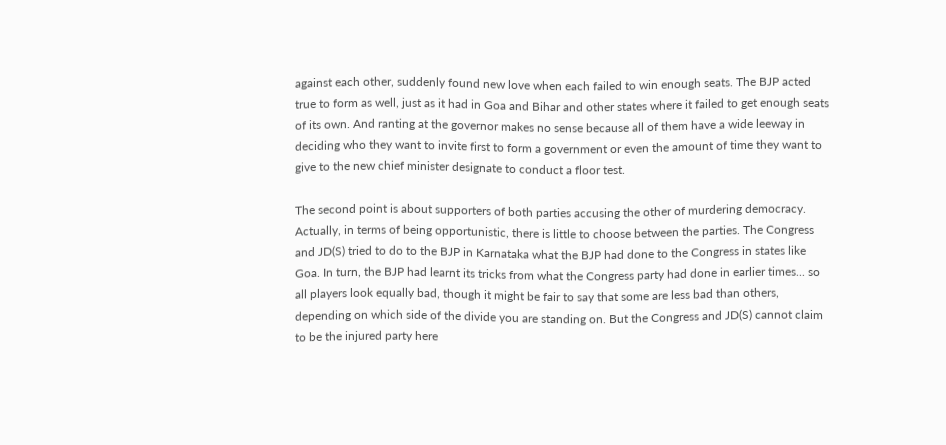against each other, suddenly found new love when each failed to win enough seats. The BJP acted true to form as well, just as it had in Goa and Bihar and other states where it failed to get enough seats of its own. And ranting at the governor makes no sense because all of them have a wide leeway in deciding who they want to invite first to form a government or even the amount of time they want to give to the new chief minister designate to conduct a floor test.

The second point is about supporters of both parties accusing the other of murdering democracy. Actually, in terms of being opportunistic, there is little to choose between the parties. The Congress and JD(S) tried to do to the BJP in Karnataka what the BJP had done to the Congress in states like Goa. In turn, the BJP had learnt its tricks from what the Congress party had done in earlier times... so all players look equally bad, though it might be fair to say that some are less bad than others, depending on which side of the divide you are standing on. But the Congress and JD(S) cannot claim to be the injured party here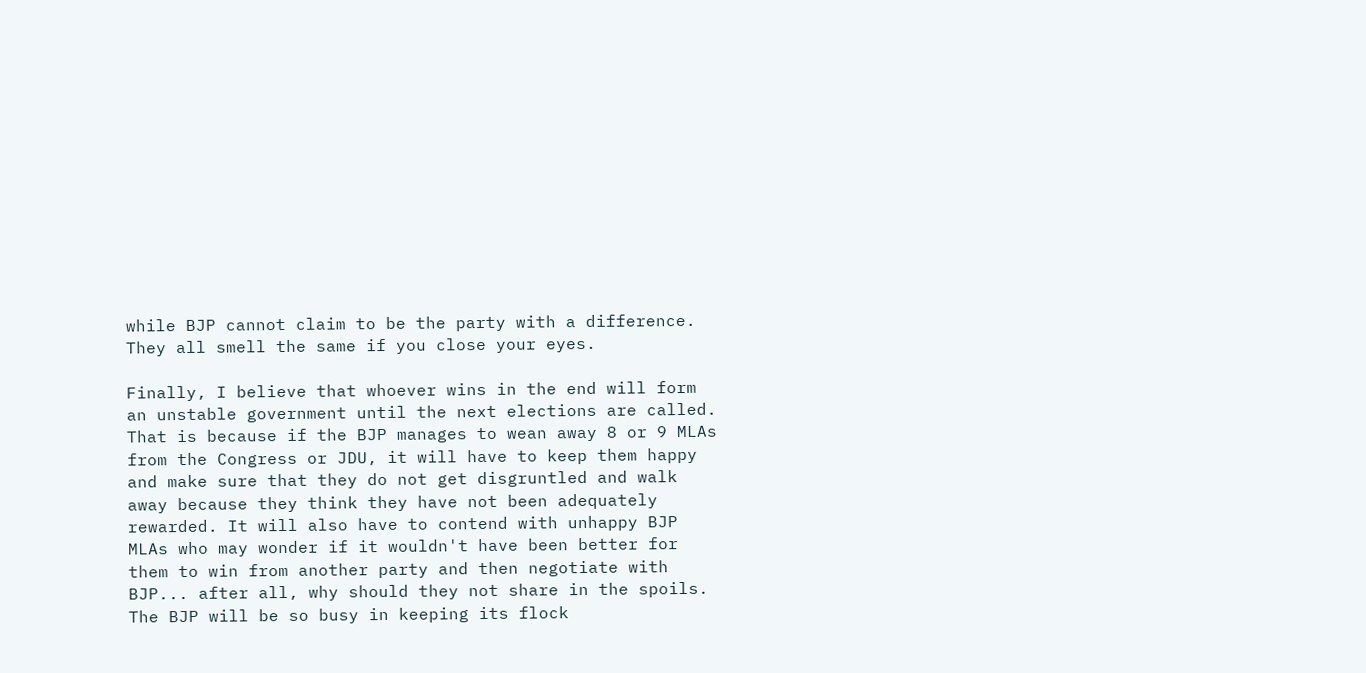while BJP cannot claim to be the party with a difference. They all smell the same if you close your eyes.

Finally, I believe that whoever wins in the end will form an unstable government until the next elections are called. That is because if the BJP manages to wean away 8 or 9 MLAs from the Congress or JDU, it will have to keep them happy and make sure that they do not get disgruntled and walk away because they think they have not been adequately rewarded. It will also have to contend with unhappy BJP MLAs who may wonder if it wouldn't have been better for them to win from another party and then negotiate with BJP... after all, why should they not share in the spoils. The BJP will be so busy in keeping its flock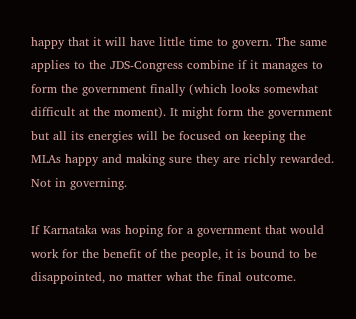happy that it will have little time to govern. The same applies to the JDS-Congress combine if it manages to form the government finally (which looks somewhat difficult at the moment). It might form the government but all its energies will be focused on keeping the MLAs happy and making sure they are richly rewarded. Not in governing.

If Karnataka was hoping for a government that would work for the benefit of the people, it is bound to be disappointed, no matter what the final outcome.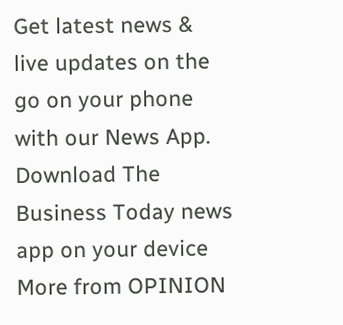Get latest news & live updates on the go on your phone with our News App. Download The Business Today news app on your device
More from OPINION